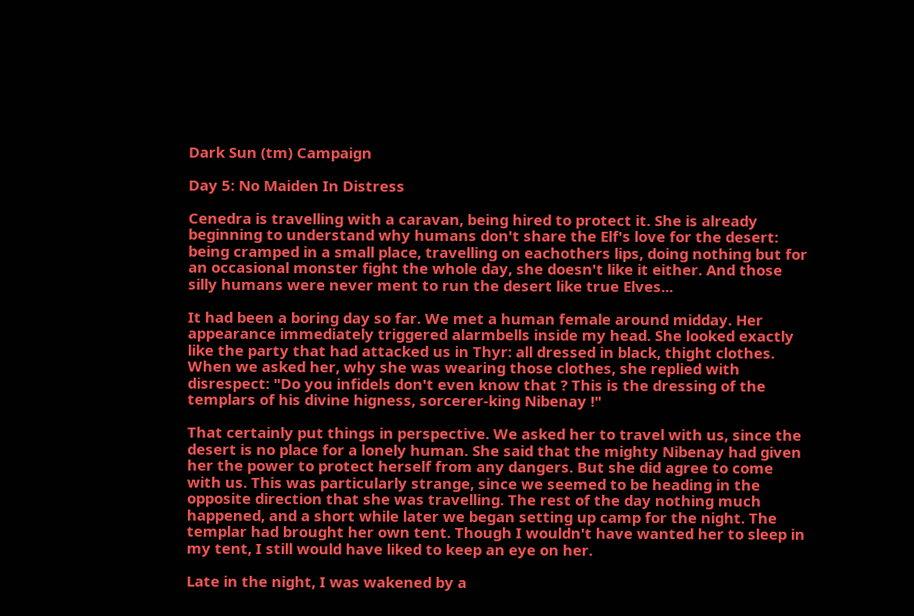Dark Sun (tm) Campaign

Day 5: No Maiden In Distress

Cenedra is travelling with a caravan, being hired to protect it. She is already beginning to understand why humans don't share the Elf's love for the desert: being cramped in a small place, travelling on eachothers lips, doing nothing but for an occasional monster fight the whole day, she doesn't like it either. And those silly humans were never ment to run the desert like true Elves...

It had been a boring day so far. We met a human female around midday. Her appearance immediately triggered alarmbells inside my head. She looked exactly like the party that had attacked us in Thyr: all dressed in black, thight clothes. When we asked her, why she was wearing those clothes, she replied with disrespect: "Do you infidels don't even know that ? This is the dressing of the templars of his divine higness, sorcerer-king Nibenay !"

That certainly put things in perspective. We asked her to travel with us, since the desert is no place for a lonely human. She said that the mighty Nibenay had given her the power to protect herself from any dangers. But she did agree to come with us. This was particularly strange, since we seemed to be heading in the opposite direction that she was travelling. The rest of the day nothing much happened, and a short while later we began setting up camp for the night. The templar had brought her own tent. Though I wouldn't have wanted her to sleep in my tent, I still would have liked to keep an eye on her.

Late in the night, I was wakened by a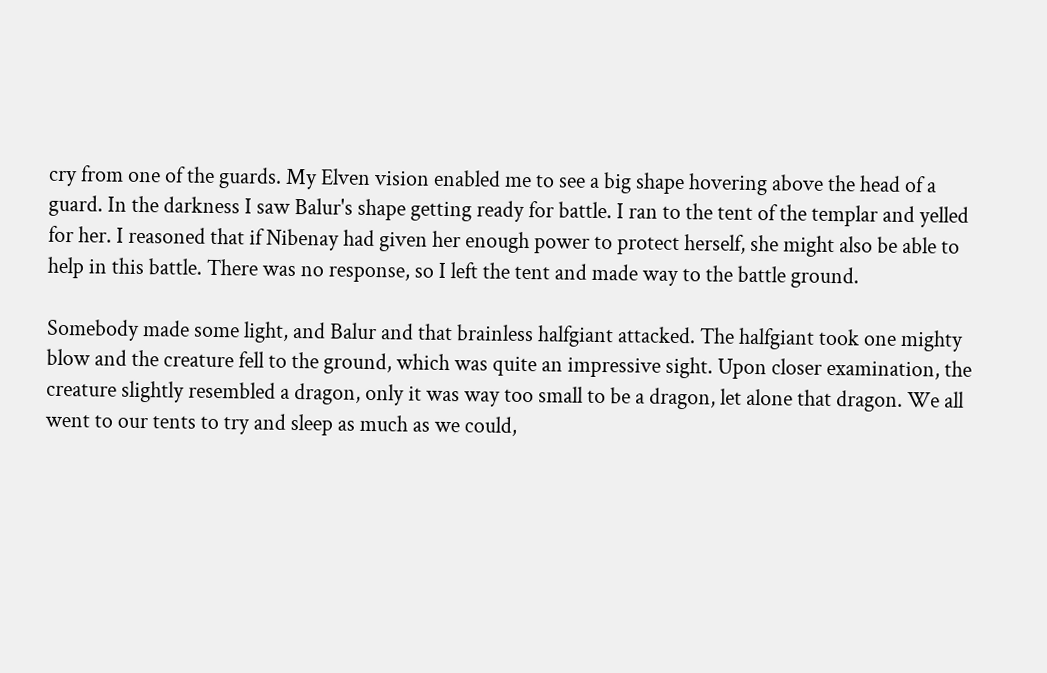cry from one of the guards. My Elven vision enabled me to see a big shape hovering above the head of a guard. In the darkness I saw Balur's shape getting ready for battle. I ran to the tent of the templar and yelled for her. I reasoned that if Nibenay had given her enough power to protect herself, she might also be able to help in this battle. There was no response, so I left the tent and made way to the battle ground.

Somebody made some light, and Balur and that brainless halfgiant attacked. The halfgiant took one mighty blow and the creature fell to the ground, which was quite an impressive sight. Upon closer examination, the creature slightly resembled a dragon, only it was way too small to be a dragon, let alone that dragon. We all went to our tents to try and sleep as much as we could,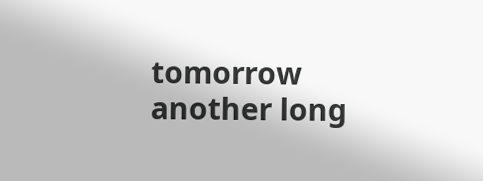tomorrow another long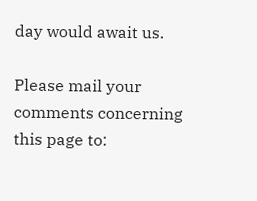day would await us.

Please mail your comments concerning this page to: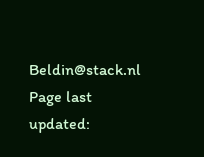Beldin@stack.nl
Page last updated: